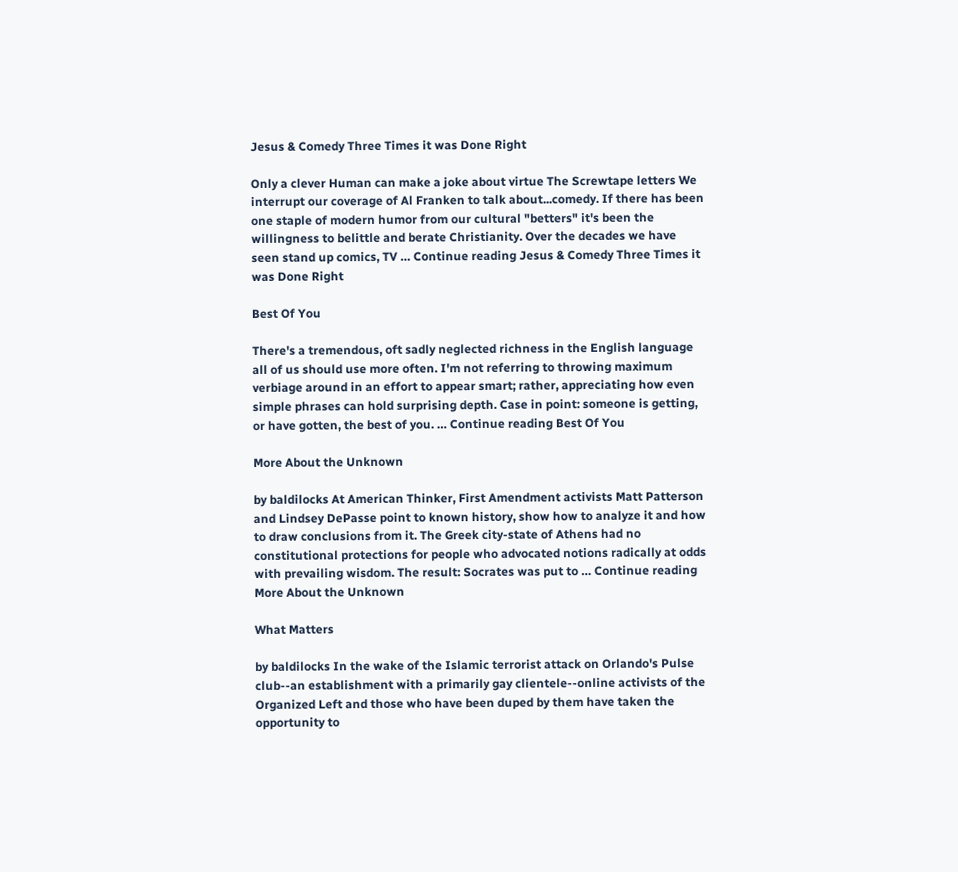Jesus & Comedy Three Times it was Done Right

Only a clever Human can make a joke about virtue The Screwtape letters We interrupt our coverage of Al Franken to talk about...comedy. If there has been one staple of modern humor from our cultural "betters" it's been the willingness to belittle and berate Christianity. Over the decades we have seen stand up comics, TV … Continue reading Jesus & Comedy Three Times it was Done Right

Best Of You

There's a tremendous, oft sadly neglected richness in the English language all of us should use more often. I'm not referring to throwing maximum verbiage around in an effort to appear smart; rather, appreciating how even simple phrases can hold surprising depth. Case in point: someone is getting, or have gotten, the best of you. … Continue reading Best Of You

More About the Unknown

by baldilocks At American Thinker, First Amendment activists Matt Patterson and Lindsey DePasse point to known history, show how to analyze it and how to draw conclusions from it. The Greek city-state of Athens had no constitutional protections for people who advocated notions radically at odds with prevailing wisdom. The result: Socrates was put to … Continue reading More About the Unknown

What Matters

by baldilocks In the wake of the Islamic terrorist attack on Orlando's Pulse club--an establishment with a primarily gay clientele--online activists of the Organized Left and those who have been duped by them have taken the opportunity to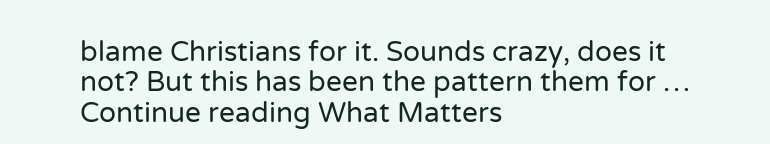blame Christians for it. Sounds crazy, does it not? But this has been the pattern them for … Continue reading What Matters